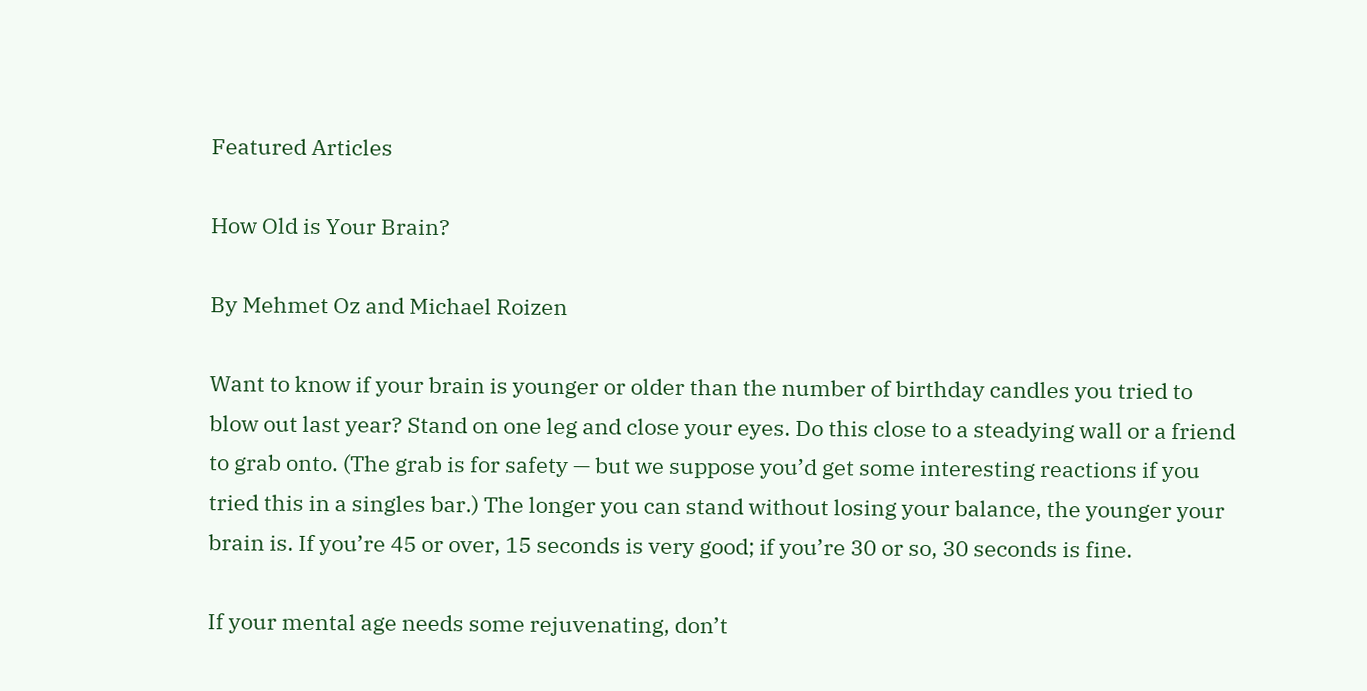Featured Articles

How Old is Your Brain?

By Mehmet Oz and Michael Roizen

Want to know if your brain is younger or older than the number of birthday candles you tried to blow out last year? Stand on one leg and close your eyes. Do this close to a steadying wall or a friend to grab onto. (The grab is for safety — but we suppose you’d get some interesting reactions if you tried this in a singles bar.) The longer you can stand without losing your balance, the younger your brain is. If you’re 45 or over, 15 seconds is very good; if you’re 30 or so, 30 seconds is fine.

If your mental age needs some rejuvenating, don’t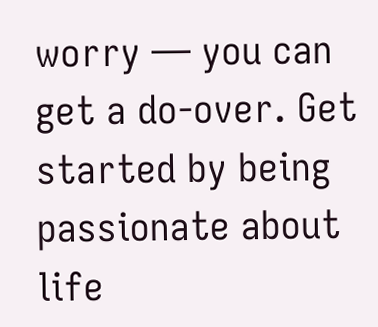worry — you can get a do-over. Get started by being passionate about life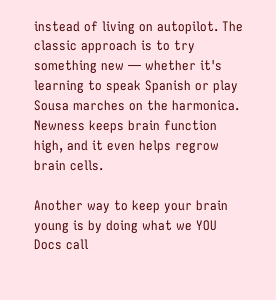instead of living on autopilot. The classic approach is to try something new — whether it's learning to speak Spanish or play Sousa marches on the harmonica. Newness keeps brain function high, and it even helps regrow brain cells.

Another way to keep your brain young is by doing what we YOU Docs call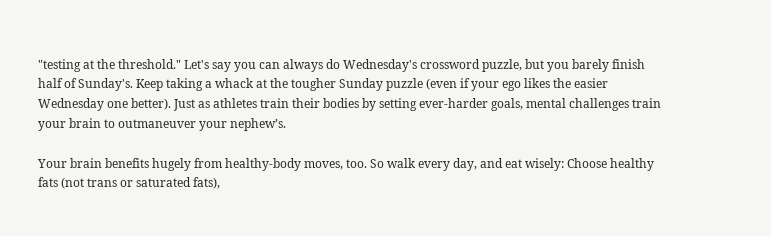"testing at the threshold." Let's say you can always do Wednesday's crossword puzzle, but you barely finish half of Sunday's. Keep taking a whack at the tougher Sunday puzzle (even if your ego likes the easier Wednesday one better). Just as athletes train their bodies by setting ever-harder goals, mental challenges train your brain to outmaneuver your nephew’s.

Your brain benefits hugely from healthy-body moves, too. So walk every day, and eat wisely: Choose healthy fats (not trans or saturated fats),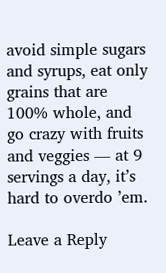avoid simple sugars and syrups, eat only grains that are 100% whole, and go crazy with fruits and veggies — at 9 servings a day, it’s hard to overdo ’em.

Leave a Reply